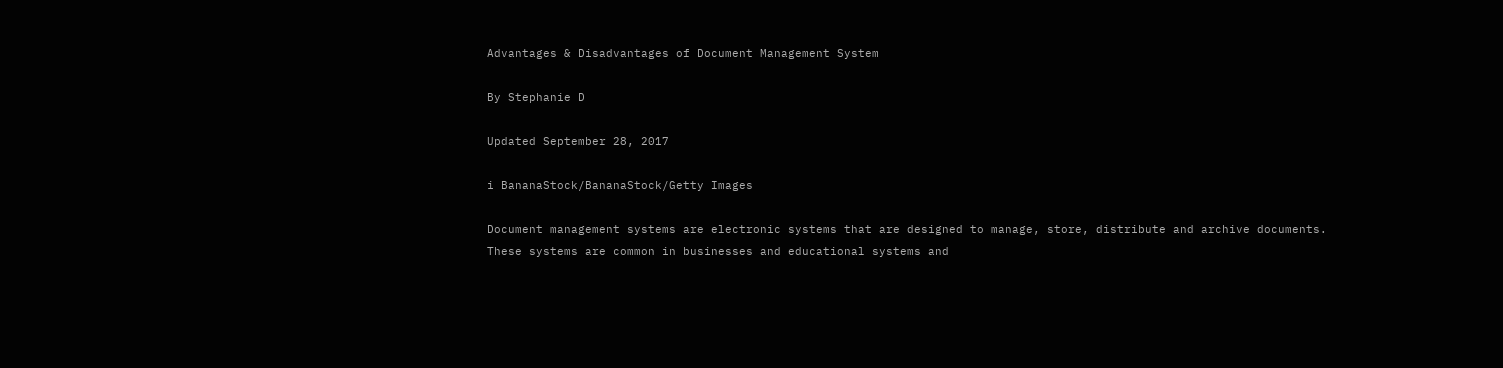Advantages & Disadvantages of Document Management System

By Stephanie D

Updated September 28, 2017

i BananaStock/BananaStock/Getty Images

Document management systems are electronic systems that are designed to manage, store, distribute and archive documents. These systems are common in businesses and educational systems and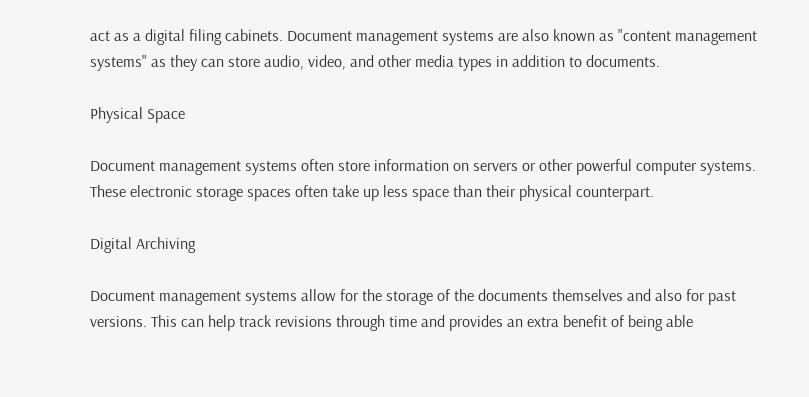act as a digital filing cabinets. Document management systems are also known as "content management systems" as they can store audio, video, and other media types in addition to documents.

Physical Space

Document management systems often store information on servers or other powerful computer systems. These electronic storage spaces often take up less space than their physical counterpart.

Digital Archiving

Document management systems allow for the storage of the documents themselves and also for past versions. This can help track revisions through time and provides an extra benefit of being able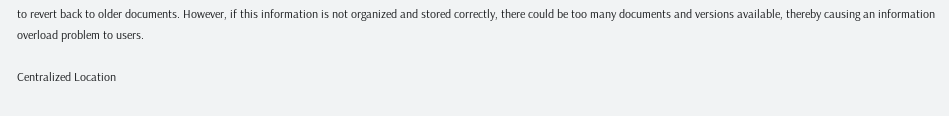to revert back to older documents. However, if this information is not organized and stored correctly, there could be too many documents and versions available, thereby causing an information overload problem to users.

Centralized Location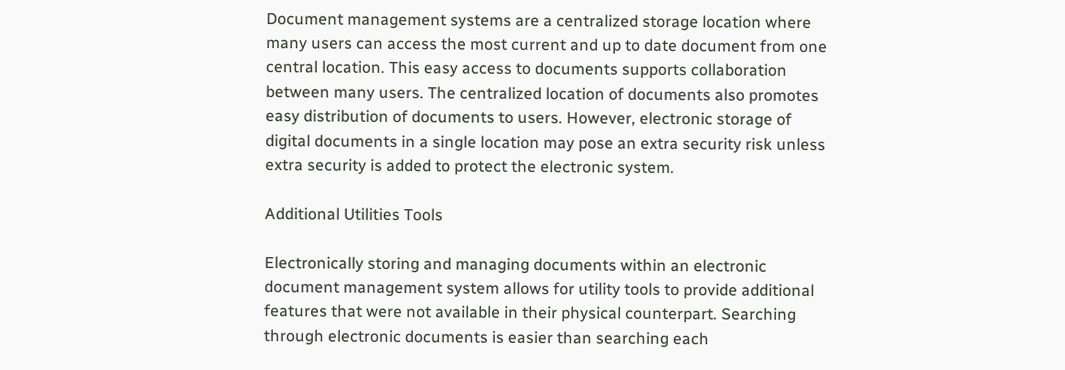Document management systems are a centralized storage location where many users can access the most current and up to date document from one central location. This easy access to documents supports collaboration between many users. The centralized location of documents also promotes easy distribution of documents to users. However, electronic storage of digital documents in a single location may pose an extra security risk unless extra security is added to protect the electronic system.

Additional Utilities Tools

Electronically storing and managing documents within an electronic document management system allows for utility tools to provide additional features that were not available in their physical counterpart. Searching through electronic documents is easier than searching each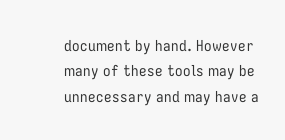document by hand. However many of these tools may be unnecessary and may have a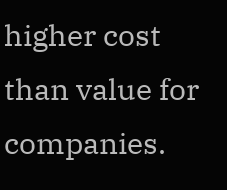higher cost than value for companies.